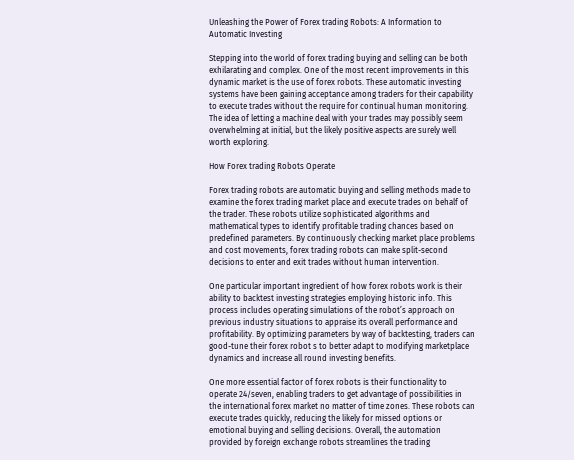Unleashing the Power of Forex trading Robots: A Information to Automatic Investing

Stepping into the world of forex trading buying and selling can be both exhilarating and complex. One of the most recent improvements in this dynamic market is the use of forex robots. These automatic investing systems have been gaining acceptance among traders for their capability to execute trades without the require for continual human monitoring. The idea of letting a machine deal with your trades may possibly seem overwhelming at initial, but the likely positive aspects are surely well worth exploring.

How Forex trading Robots Operate

Forex trading robots are automatic buying and selling methods made to examine the forex trading market place and execute trades on behalf of the trader. These robots utilize sophisticated algorithms and mathematical types to identify profitable trading chances based on predefined parameters. By continuously checking market place problems and cost movements, forex trading robots can make split-second decisions to enter and exit trades without human intervention.

One particular important ingredient of how forex robots work is their ability to backtest investing strategies employing historic info. This process includes operating simulations of the robot’s approach on previous industry situations to appraise its overall performance and profitability. By optimizing parameters by way of backtesting, traders can good-tune their forex robot s to better adapt to modifying marketplace dynamics and increase all round investing benefits.

One more essential factor of forex robots is their functionality to operate 24/seven, enabling traders to get advantage of possibilities in the international forex market no matter of time zones. These robots can execute trades quickly, reducing the likely for missed options or emotional buying and selling decisions. Overall, the automation provided by foreign exchange robots streamlines the trading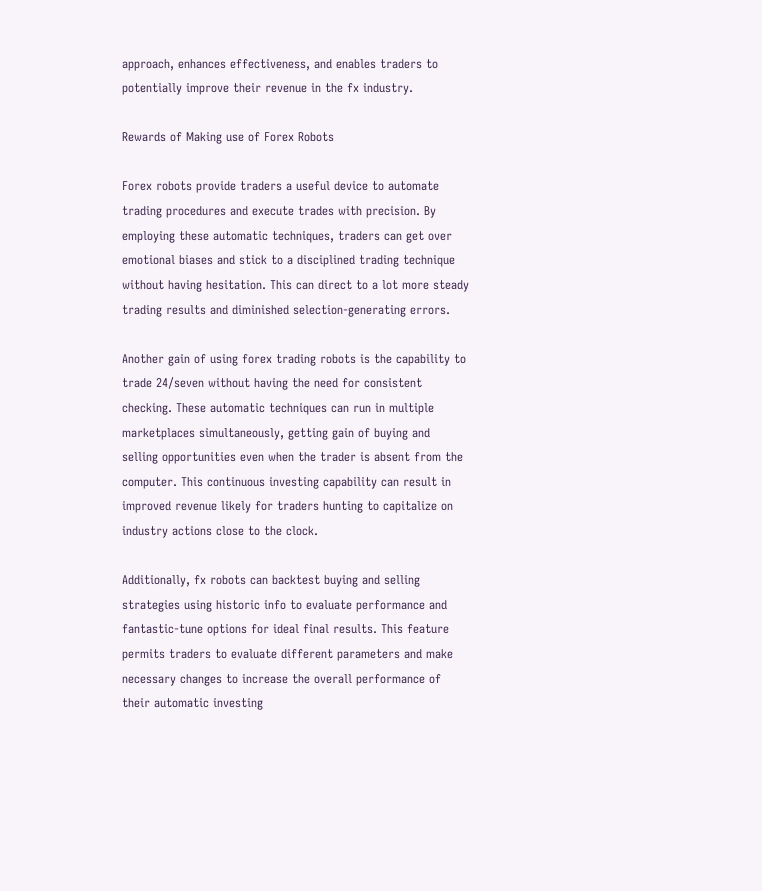approach, enhances effectiveness, and enables traders to potentially improve their revenue in the fx industry.

Rewards of Making use of Forex Robots

Forex robots provide traders a useful device to automate trading procedures and execute trades with precision. By employing these automatic techniques, traders can get over emotional biases and stick to a disciplined trading technique without having hesitation. This can direct to a lot more steady trading results and diminished selection-generating errors.

Another gain of using forex trading robots is the capability to trade 24/seven without having the need for consistent checking. These automatic techniques can run in multiple marketplaces simultaneously, getting gain of buying and selling opportunities even when the trader is absent from the computer. This continuous investing capability can result in improved revenue likely for traders hunting to capitalize on industry actions close to the clock.

Additionally, fx robots can backtest buying and selling strategies using historic info to evaluate performance and fantastic-tune options for ideal final results. This feature permits traders to evaluate different parameters and make necessary changes to increase the overall performance of their automatic investing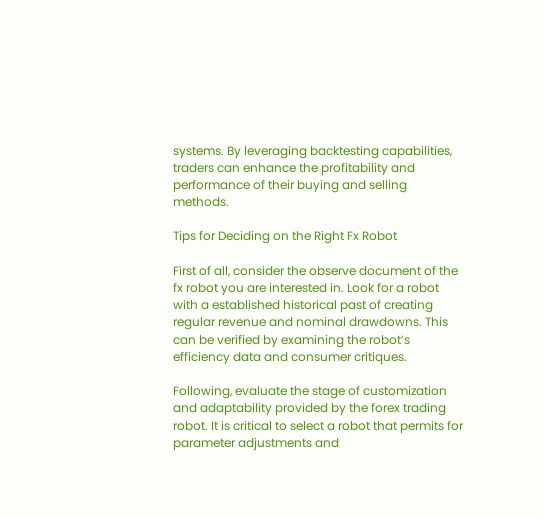systems. By leveraging backtesting capabilities, traders can enhance the profitability and performance of their buying and selling methods.

Tips for Deciding on the Right Fx Robot

First of all, consider the observe document of the fx robot you are interested in. Look for a robot with a established historical past of creating regular revenue and nominal drawdowns. This can be verified by examining the robot’s efficiency data and consumer critiques.

Following, evaluate the stage of customization and adaptability provided by the forex trading robot. It is critical to select a robot that permits for parameter adjustments and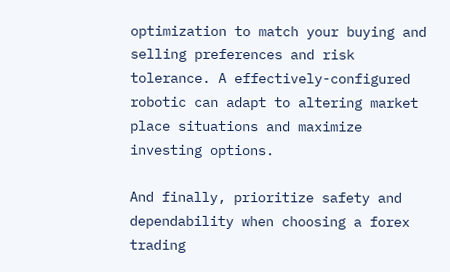optimization to match your buying and selling preferences and risk tolerance. A effectively-configured robotic can adapt to altering market place situations and maximize investing options.

And finally, prioritize safety and dependability when choosing a forex trading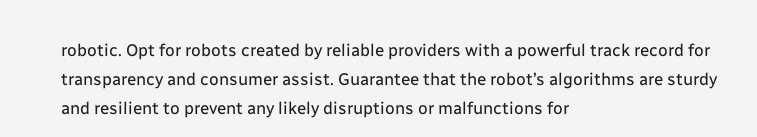robotic. Opt for robots created by reliable providers with a powerful track record for transparency and consumer assist. Guarantee that the robot’s algorithms are sturdy and resilient to prevent any likely disruptions or malfunctions for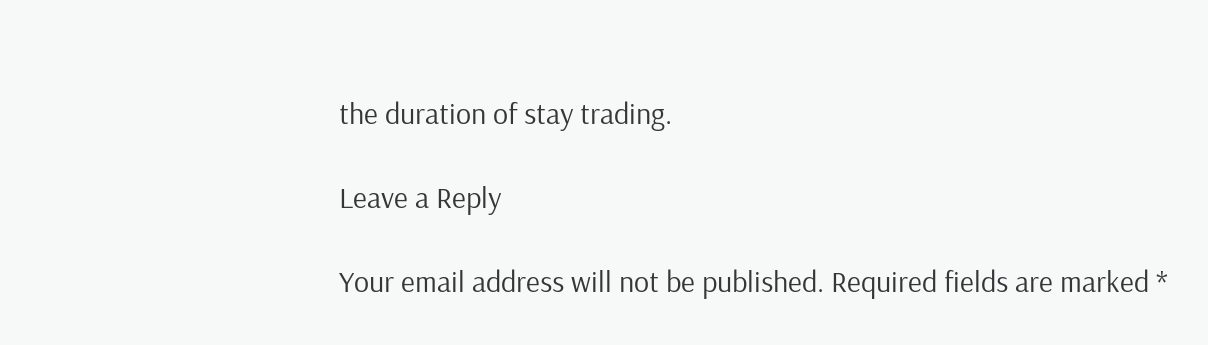the duration of stay trading.

Leave a Reply

Your email address will not be published. Required fields are marked *